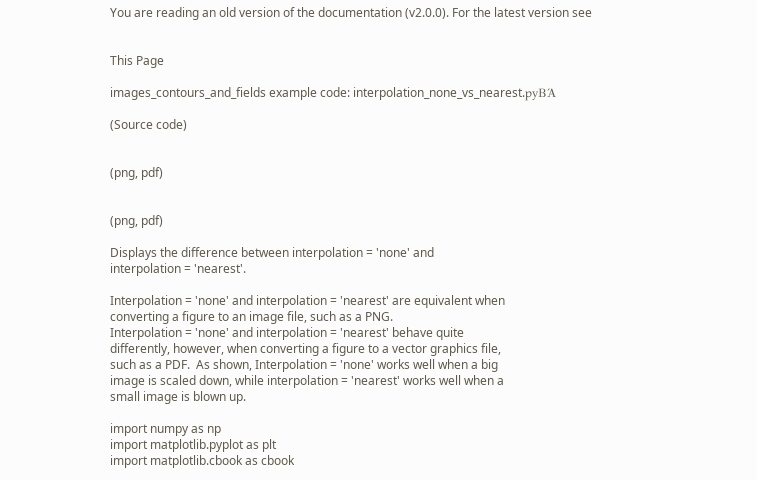You are reading an old version of the documentation (v2.0.0). For the latest version see


This Page

images_contours_and_fields example code: interpolation_none_vs_nearest.pyΒΆ

(Source code)


(png, pdf)


(png, pdf)

Displays the difference between interpolation = 'none' and
interpolation = 'nearest'.

Interpolation = 'none' and interpolation = 'nearest' are equivalent when
converting a figure to an image file, such as a PNG.
Interpolation = 'none' and interpolation = 'nearest' behave quite
differently, however, when converting a figure to a vector graphics file,
such as a PDF.  As shown, Interpolation = 'none' works well when a big
image is scaled down, while interpolation = 'nearest' works well when a
small image is blown up.

import numpy as np
import matplotlib.pyplot as plt
import matplotlib.cbook as cbook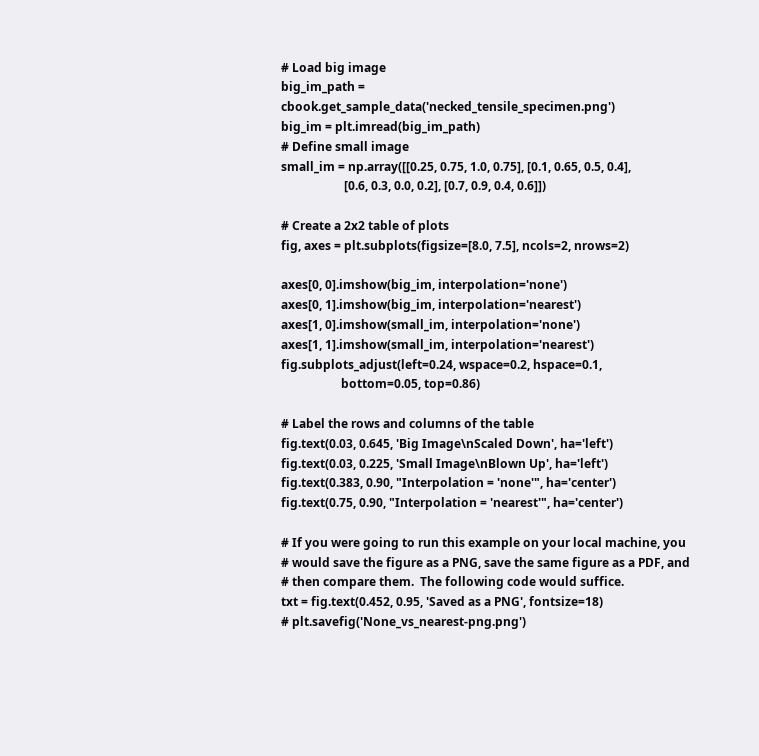# Load big image
big_im_path = cbook.get_sample_data('necked_tensile_specimen.png')
big_im = plt.imread(big_im_path)
# Define small image
small_im = np.array([[0.25, 0.75, 1.0, 0.75], [0.1, 0.65, 0.5, 0.4],
                     [0.6, 0.3, 0.0, 0.2], [0.7, 0.9, 0.4, 0.6]])

# Create a 2x2 table of plots
fig, axes = plt.subplots(figsize=[8.0, 7.5], ncols=2, nrows=2)

axes[0, 0].imshow(big_im, interpolation='none')
axes[0, 1].imshow(big_im, interpolation='nearest')
axes[1, 0].imshow(small_im, interpolation='none')
axes[1, 1].imshow(small_im, interpolation='nearest')
fig.subplots_adjust(left=0.24, wspace=0.2, hspace=0.1,
                    bottom=0.05, top=0.86)

# Label the rows and columns of the table
fig.text(0.03, 0.645, 'Big Image\nScaled Down', ha='left')
fig.text(0.03, 0.225, 'Small Image\nBlown Up', ha='left')
fig.text(0.383, 0.90, "Interpolation = 'none'", ha='center')
fig.text(0.75, 0.90, "Interpolation = 'nearest'", ha='center')

# If you were going to run this example on your local machine, you
# would save the figure as a PNG, save the same figure as a PDF, and
# then compare them.  The following code would suffice.
txt = fig.text(0.452, 0.95, 'Saved as a PNG', fontsize=18)
# plt.savefig('None_vs_nearest-png.png')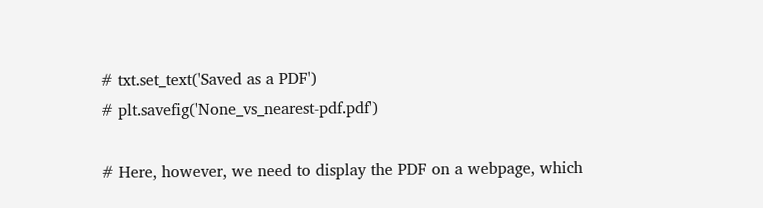# txt.set_text('Saved as a PDF')
# plt.savefig('None_vs_nearest-pdf.pdf')

# Here, however, we need to display the PDF on a webpage, which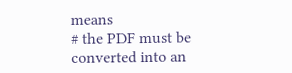means
# the PDF must be converted into an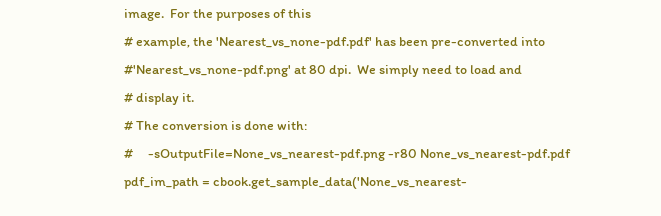image.  For the purposes of this
# example, the 'Nearest_vs_none-pdf.pdf' has been pre-converted into
#'Nearest_vs_none-pdf.png' at 80 dpi.  We simply need to load and
# display it.
# The conversion is done with:
#     -sOutputFile=None_vs_nearest-pdf.png -r80 None_vs_nearest-pdf.pdf
pdf_im_path = cbook.get_sample_data('None_vs_nearest-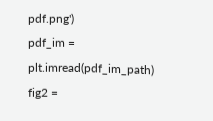pdf.png')
pdf_im = plt.imread(pdf_im_path)
fig2 =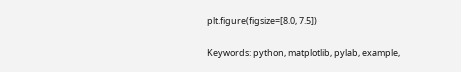plt.figure(figsize=[8.0, 7.5])

Keywords: python, matplotlib, pylab, example,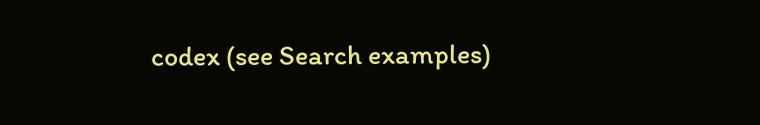codex (see Search examples)